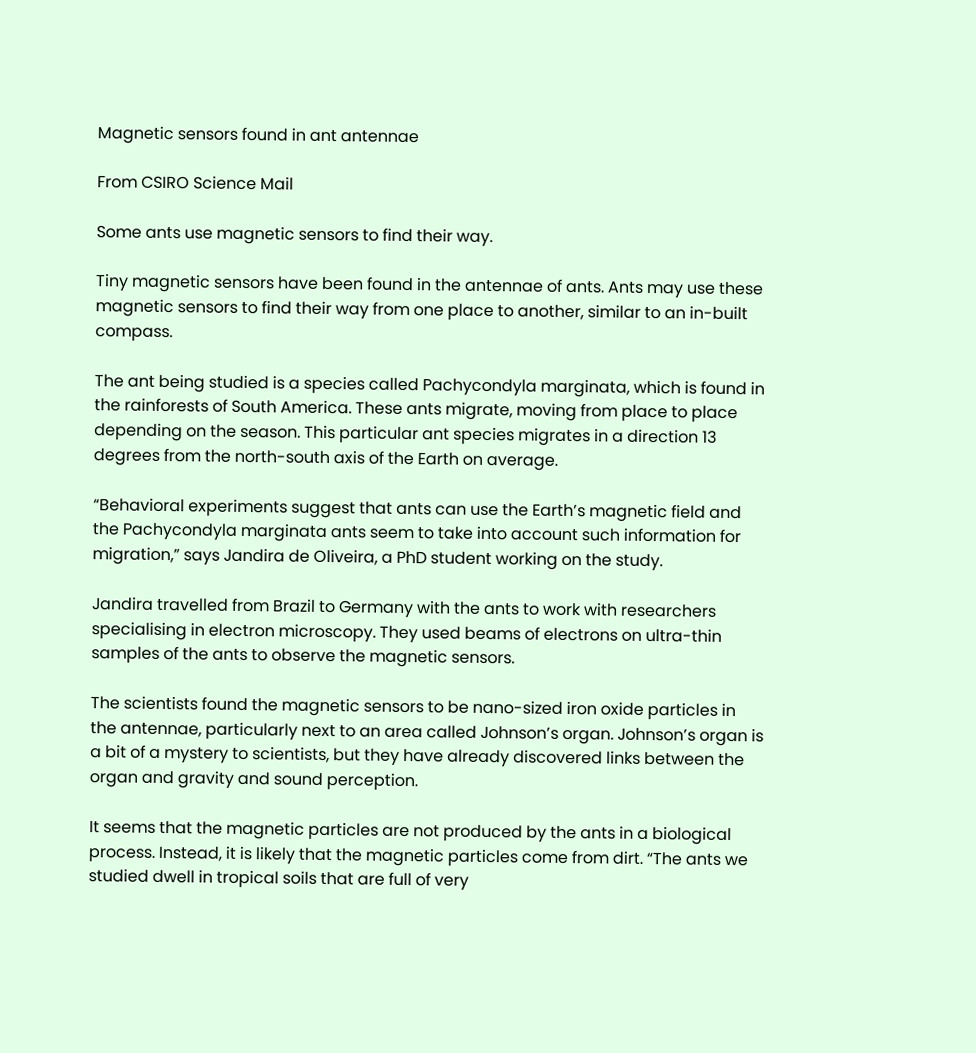Magnetic sensors found in ant antennae

From CSIRO Science Mail

Some ants use magnetic sensors to find their way.

Tiny magnetic sensors have been found in the antennae of ants. Ants may use these magnetic sensors to find their way from one place to another, similar to an in-built compass.

The ant being studied is a species called Pachycondyla marginata, which is found in the rainforests of South America. These ants migrate, moving from place to place depending on the season. This particular ant species migrates in a direction 13 degrees from the north-south axis of the Earth on average.

“Behavioral experiments suggest that ants can use the Earth’s magnetic field and the Pachycondyla marginata ants seem to take into account such information for migration,” says Jandira de Oliveira, a PhD student working on the study.

Jandira travelled from Brazil to Germany with the ants to work with researchers specialising in electron microscopy. They used beams of electrons on ultra-thin samples of the ants to observe the magnetic sensors.

The scientists found the magnetic sensors to be nano-sized iron oxide particles in the antennae, particularly next to an area called Johnson’s organ. Johnson’s organ is a bit of a mystery to scientists, but they have already discovered links between the organ and gravity and sound perception.

It seems that the magnetic particles are not produced by the ants in a biological process. Instead, it is likely that the magnetic particles come from dirt. “The ants we studied dwell in tropical soils that are full of very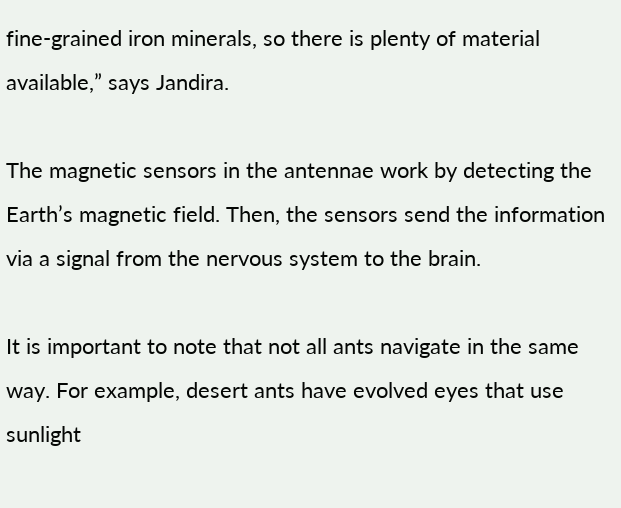fine-grained iron minerals, so there is plenty of material available,” says Jandira.

The magnetic sensors in the antennae work by detecting the Earth’s magnetic field. Then, the sensors send the information via a signal from the nervous system to the brain.

It is important to note that not all ants navigate in the same way. For example, desert ants have evolved eyes that use sunlight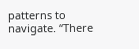patterns to navigate. “There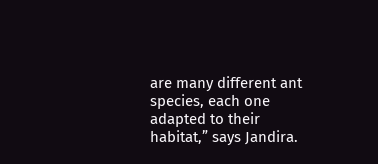are many different ant species, each one adapted to their habitat,” says Jandira.